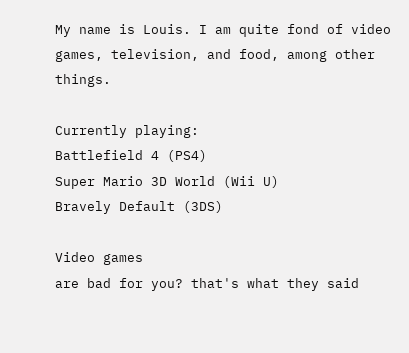My name is Louis. I am quite fond of video games, television, and food, among other things.

Currently playing:
Battlefield 4 (PS4)
Super Mario 3D World (Wii U)
Bravely Default (3DS)

Video games
are bad for you? that's what they said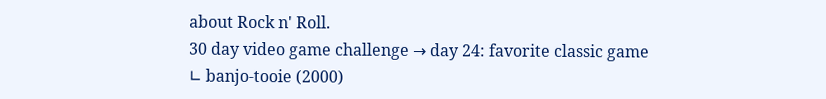about Rock n' Roll.
30 day video game challenge → day 24: favorite classic game
∟ banjo-tooie (2000)